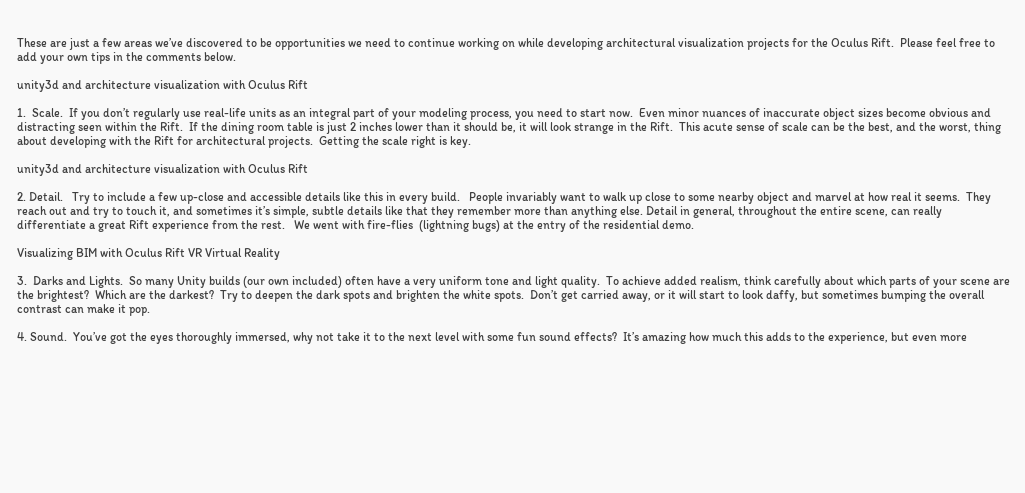These are just a few areas we’ve discovered to be opportunities we need to continue working on while developing architectural visualization projects for the Oculus Rift.  Please feel free to add your own tips in the comments below.

unity3d and architecture visualization with Oculus Rift

1.  Scale.  If you don’t regularly use real-life units as an integral part of your modeling process, you need to start now.  Even minor nuances of inaccurate object sizes become obvious and distracting seen within the Rift.  If the dining room table is just 2 inches lower than it should be, it will look strange in the Rift.  This acute sense of scale can be the best, and the worst, thing about developing with the Rift for architectural projects.  Getting the scale right is key.

unity3d and architecture visualization with Oculus Rift

2. Detail.   Try to include a few up-close and accessible details like this in every build.   People invariably want to walk up close to some nearby object and marvel at how real it seems.  They reach out and try to touch it, and sometimes it’s simple, subtle details like that they remember more than anything else. Detail in general, throughout the entire scene, can really differentiate a great Rift experience from the rest.   We went with fire-flies  (lightning bugs) at the entry of the residential demo.

Visualizing BIM with Oculus Rift VR Virtual Reality

3.  Darks and Lights.  So many Unity builds (our own included) often have a very uniform tone and light quality.  To achieve added realism, think carefully about which parts of your scene are the brightest?  Which are the darkest?  Try to deepen the dark spots and brighten the white spots.  Don’t get carried away, or it will start to look daffy, but sometimes bumping the overall contrast can make it pop.

4. Sound.  You’ve got the eyes thoroughly immersed, why not take it to the next level with some fun sound effects?  It’s amazing how much this adds to the experience, but even more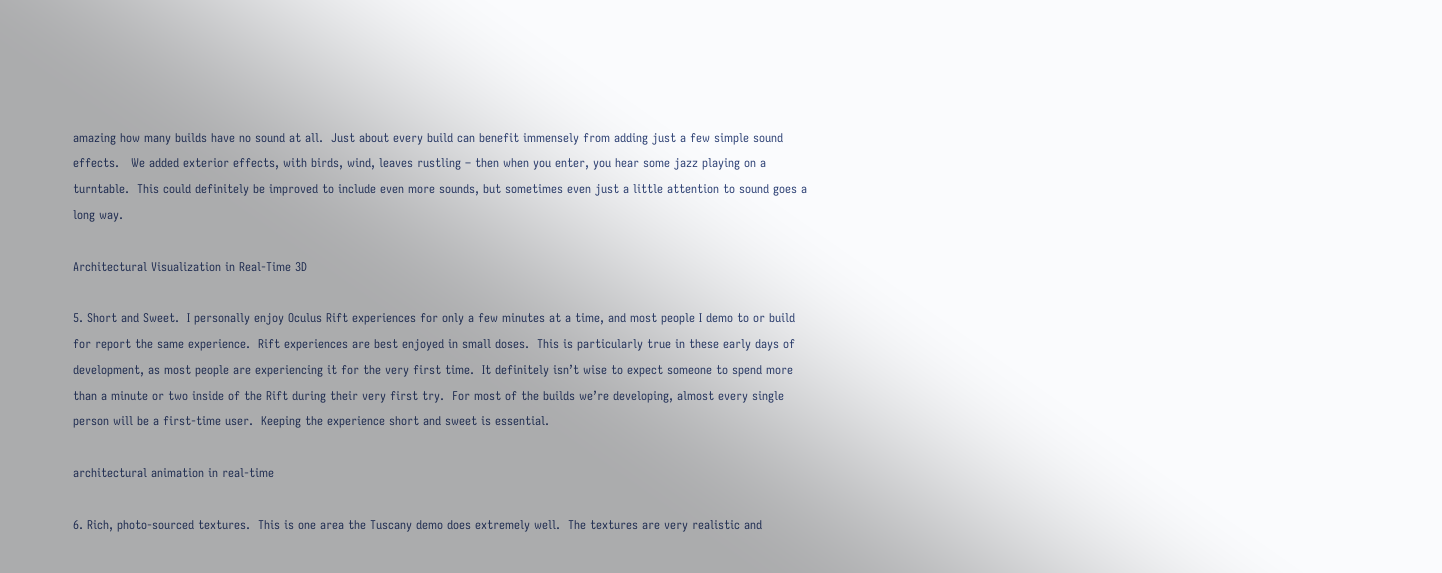amazing how many builds have no sound at all.  Just about every build can benefit immensely from adding just a few simple sound effects.   We added exterior effects, with birds, wind, leaves rustling – then when you enter, you hear some jazz playing on a turntable.  This could definitely be improved to include even more sounds, but sometimes even just a little attention to sound goes a long way.

Architectural Visualization in Real-Time 3D

5. Short and Sweet.  I personally enjoy Oculus Rift experiences for only a few minutes at a time, and most people I demo to or build for report the same experience.  Rift experiences are best enjoyed in small doses.  This is particularly true in these early days of development, as most people are experiencing it for the very first time.  It definitely isn’t wise to expect someone to spend more than a minute or two inside of the Rift during their very first try.  For most of the builds we’re developing, almost every single person will be a first-time user.  Keeping the experience short and sweet is essential.

architectural animation in real-time

6. Rich, photo-sourced textures.  This is one area the Tuscany demo does extremely well.  The textures are very realistic and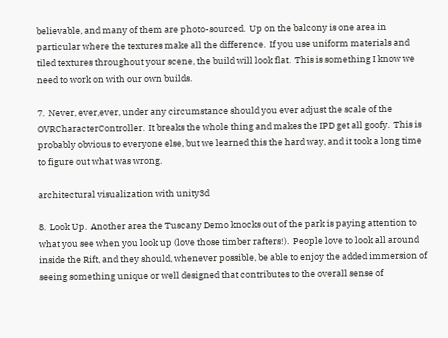believable, and many of them are photo-sourced.  Up on the balcony is one area in particular where the textures make all the difference.  If you use uniform materials and tiled textures throughout your scene, the build will look flat.  This is something I know we need to work on with our own builds.

7.  Never, ever,ever, under any circumstance should you ever adjust the scale of the OVRCharacterController.  It breaks the whole thing and makes the IPD get all goofy.  This is probably obvious to everyone else, but we learned this the hard way, and it took a long time to figure out what was wrong.

architectural visualization with unity3d

8.  Look Up.  Another area the Tuscany Demo knocks out of the park is paying attention to what you see when you look up (love those timber rafters!).  People love to look all around inside the Rift, and they should, whenever possible, be able to enjoy the added immersion of seeing something unique or well designed that contributes to the overall sense of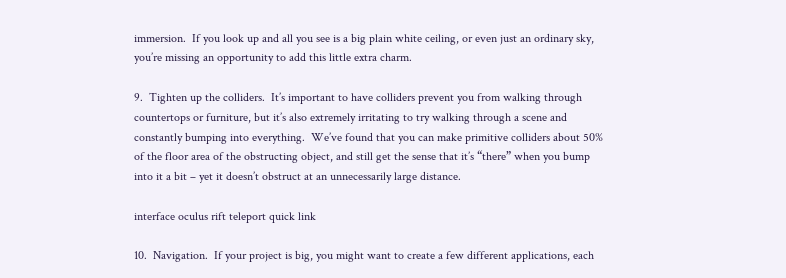immersion.  If you look up and all you see is a big plain white ceiling, or even just an ordinary sky, you’re missing an opportunity to add this little extra charm.

9.  Tighten up the colliders.  It’s important to have colliders prevent you from walking through countertops or furniture, but it’s also extremely irritating to try walking through a scene and constantly bumping into everything.  We’ve found that you can make primitive colliders about 50% of the floor area of the obstructing object, and still get the sense that it’s “there” when you bump into it a bit – yet it doesn’t obstruct at an unnecessarily large distance.

interface oculus rift teleport quick link

10.  Navigation.  If your project is big, you might want to create a few different applications, each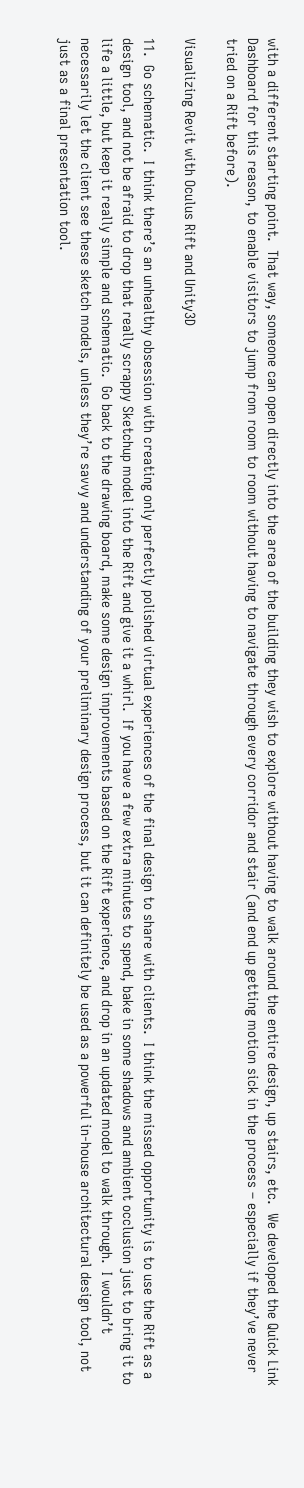with a different starting point.  That way, someone can open directly into the area of the building they wish to explore without having to walk around the entire design, up stairs, etc.  We developed the Quick Link Dashboard for this reason, to enable visitors to jump from room to room without having to navigate through every corridor and stair (and end up getting motion sick in the process – especially if they’ve never tried on a Rift before).

Visualizing Revit with Oculus Rift and Unity3D

11.  Go schematic.  I think there’s an unhealthy obsession with creating only perfectly polished virtual experiences of the final design to share with clients.  I think the missed opportunity is to use the Rift as a design tool, and not be afraid to drop that really scrappy Sketchup model into the Rift and give it a whirl.  If you have a few extra minutes to spend, bake in some shadows and ambient occlusion just to bring it to life a little, but keep it really simple and schematic.  Go back to the drawing board, make some design improvements based on the Rift experience, and drop in an updated model to walk through.  I wouldn’t necessarily let the client see these sketch models, unless they’re savvy and understanding of your preliminary design process, but it can definitely be used as a powerful in-house architectural design tool, not just as a final presentation tool.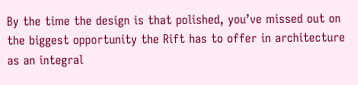By the time the design is that polished, you’ve missed out on the biggest opportunity the Rift has to offer in architecture as an integral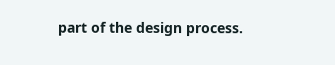part of the design process.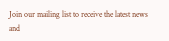Join our mailing list to receive the latest news and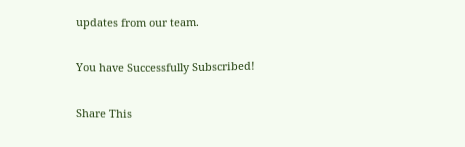updates from our team.

You have Successfully Subscribed!

Share This